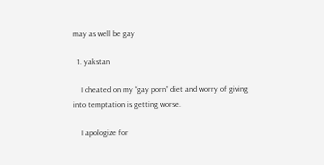may as well be gay

  1. yakstan

    I cheated on my “gay porn” diet and worry of giving into temptation is getting worse.

    I apologize for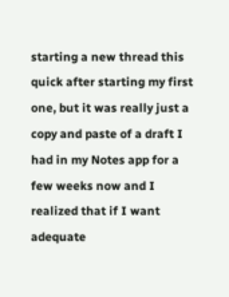starting a new thread this quick after starting my first one, but it was really just a copy and paste of a draft I had in my Notes app for a few weeks now and I realized that if I want adequate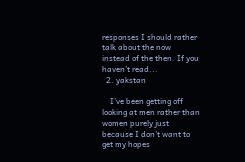responses I should rather talk about the now instead of the then. If you haven’t read...
  2. yakstan

    I’ve been getting off looking at men rather than women purely just because I don’t want to get my hopes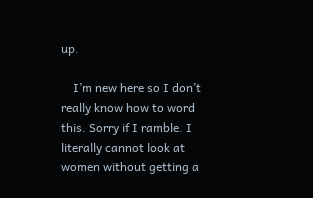up.

    I’m new here so I don’t really know how to word this. Sorry if I ramble. I literally cannot look at women without getting a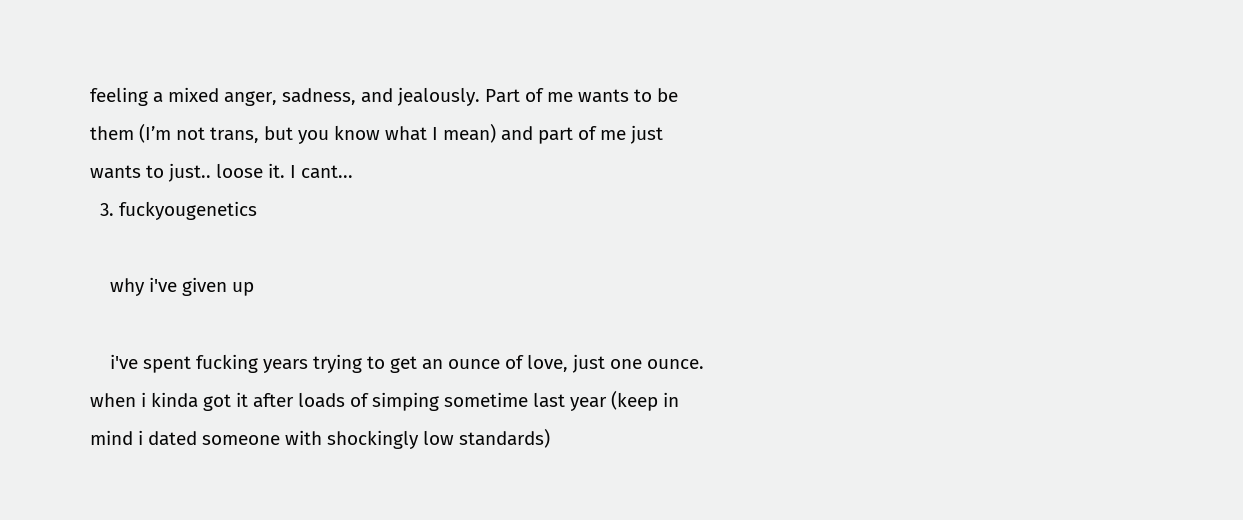feeling a mixed anger, sadness, and jealously. Part of me wants to be them (I’m not trans, but you know what I mean) and part of me just wants to just.. loose it. I cant...
  3. fuckyougenetics

    why i've given up

    i've spent fucking years trying to get an ounce of love, just one ounce. when i kinda got it after loads of simping sometime last year (keep in mind i dated someone with shockingly low standards)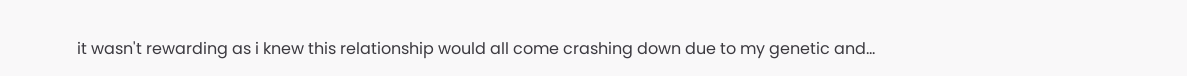it wasn't rewarding as i knew this relationship would all come crashing down due to my genetic and...